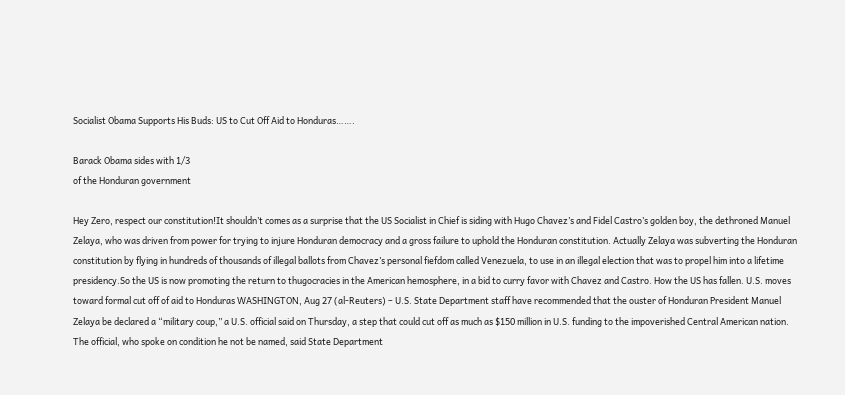Socialist Obama Supports His Buds: US to Cut Off Aid to Honduras…….

Barack Obama sides with 1/3
of the Honduran government

Hey Zero, respect our constitution!It shouldn’t comes as a surprise that the US Socialist in Chief is siding with Hugo Chavez’s and Fidel Castro’s golden boy, the dethroned Manuel Zelaya, who was driven from power for trying to injure Honduran democracy and a gross failure to uphold the Honduran constitution. Actually Zelaya was subverting the Honduran constitution by flying in hundreds of thousands of illegal ballots from Chavez’s personal fiefdom called Venezuela, to use in an illegal election that was to propel him into a lifetime presidency.So the US is now promoting the return to thugocracies in the American hemosphere, in a bid to curry favor with Chavez and Castro. How the US has fallen. U.S. moves toward formal cut off of aid to Honduras WASHINGTON, Aug 27 (al-Reuters) – U.S. State Department staff have recommended that the ouster of Honduran President Manuel Zelaya be declared a “military coup,” a U.S. official said on Thursday, a step that could cut off as much as $150 million in U.S. funding to the impoverished Central American nation. The official, who spoke on condition he not be named, said State Department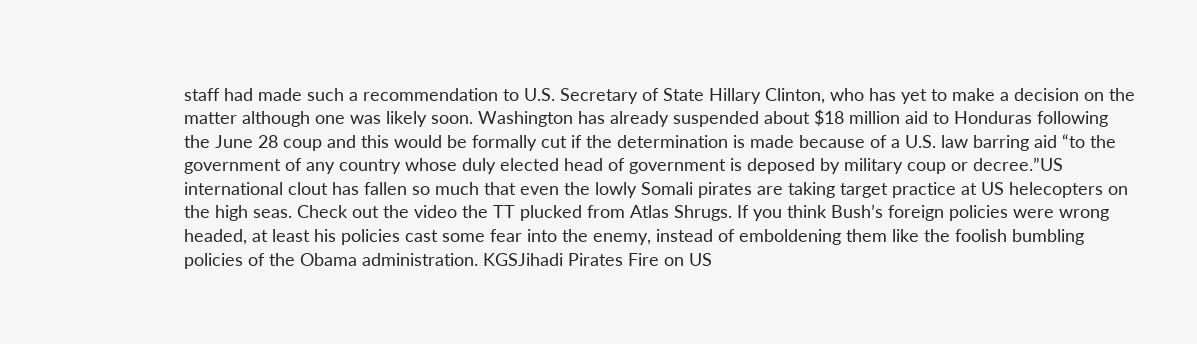staff had made such a recommendation to U.S. Secretary of State Hillary Clinton, who has yet to make a decision on the matter although one was likely soon. Washington has already suspended about $18 million aid to Honduras following the June 28 coup and this would be formally cut if the determination is made because of a U.S. law barring aid “to the government of any country whose duly elected head of government is deposed by military coup or decree.”US international clout has fallen so much that even the lowly Somali pirates are taking target practice at US helecopters on the high seas. Check out the video the TT plucked from Atlas Shrugs. If you think Bush’s foreign policies were wrong headed, at least his policies cast some fear into the enemy, instead of emboldening them like the foolish bumbling policies of the Obama administration. KGSJihadi Pirates Fire on US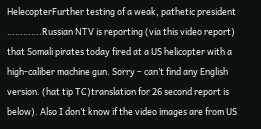HelecopterFurther testing of a weak, pathetic president ………….Russian NTV is reporting (via this video report) that Somali pirates today fired at a US helicopter with a high-caliber machine gun. Sorry – can’t find any English version. (hat tip TC)translation for 26 second report is below). Also I don’t know if the video images are from US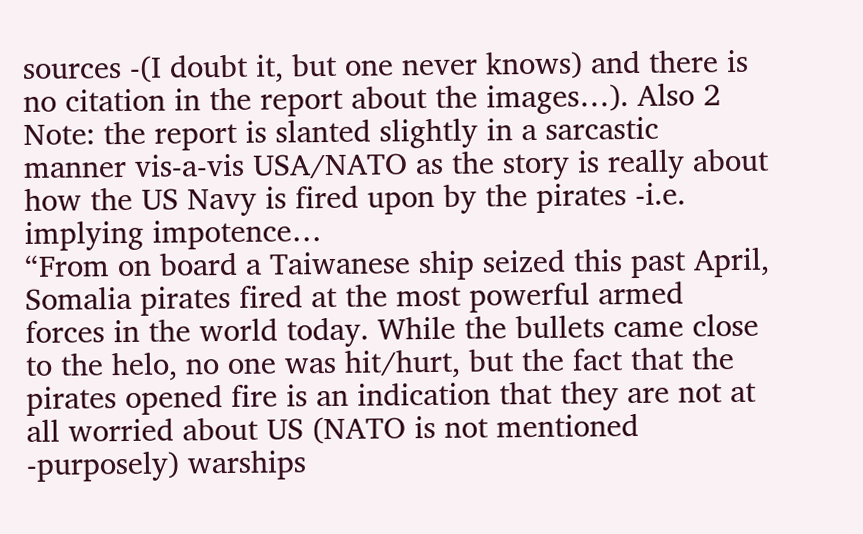sources -(I doubt it, but one never knows) and there is no citation in the report about the images…). Also 2 Note: the report is slanted slightly in a sarcastic manner vis-a-vis USA/NATO as the story is really about how the US Navy is fired upon by the pirates -i.e. implying impotence…
“From on board a Taiwanese ship seized this past April, Somalia pirates fired at the most powerful armed forces in the world today. While the bullets came close to the helo, no one was hit/hurt, but the fact that the pirates opened fire is an indication that they are not at all worried about US (NATO is not mentioned -purposely) warships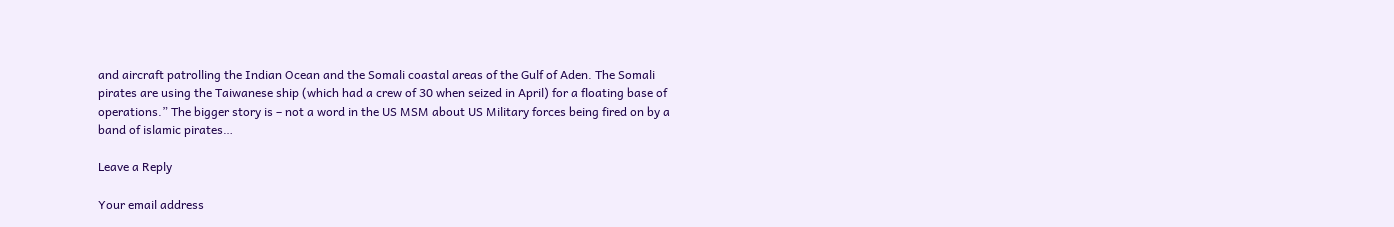and aircraft patrolling the Indian Ocean and the Somali coastal areas of the Gulf of Aden. The Somali pirates are using the Taiwanese ship (which had a crew of 30 when seized in April) for a floating base of operations.” The bigger story is – not a word in the US MSM about US Military forces being fired on by a band of islamic pirates…

Leave a Reply

Your email address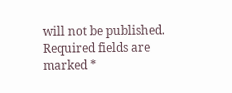will not be published. Required fields are marked *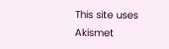This site uses Akismet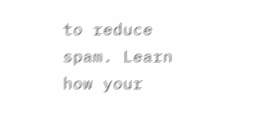to reduce spam. Learn how your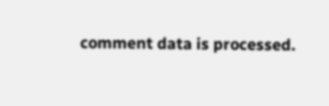comment data is processed.